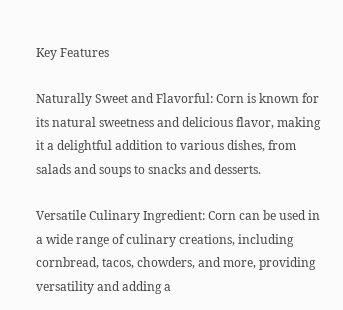Key Features

Naturally Sweet and Flavorful: Corn is known for its natural sweetness and delicious flavor, making it a delightful addition to various dishes, from salads and soups to snacks and desserts.

Versatile Culinary Ingredient: Corn can be used in a wide range of culinary creations, including cornbread, tacos, chowders, and more, providing versatility and adding a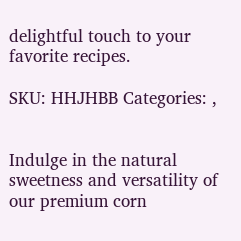delightful touch to your favorite recipes.

SKU: HHJHBB Categories: ,


Indulge in the natural sweetness and versatility of our premium corn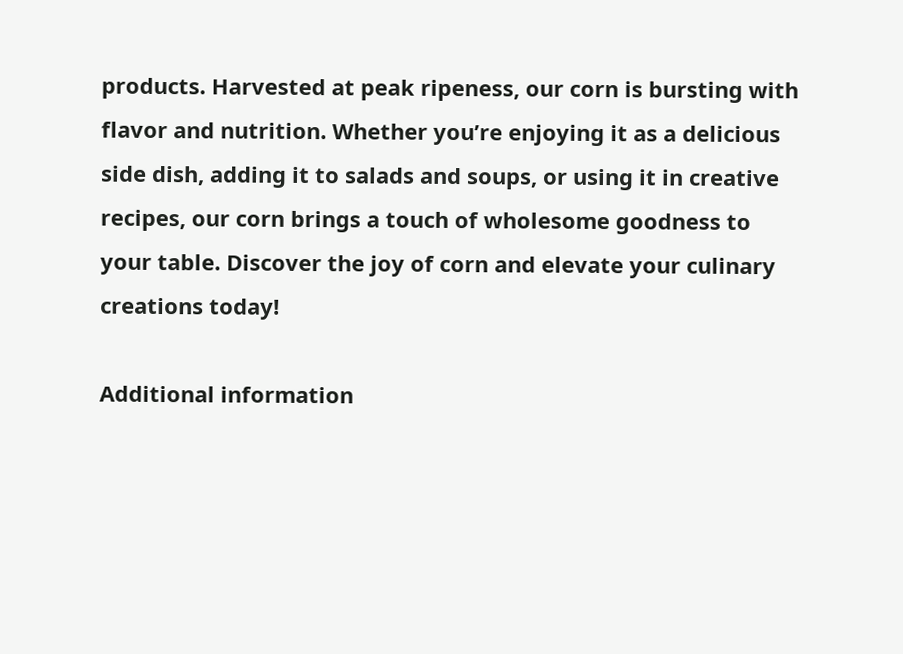products. Harvested at peak ripeness, our corn is bursting with flavor and nutrition. Whether you’re enjoying it as a delicious side dish, adding it to salads and soups, or using it in creative recipes, our corn brings a touch of wholesome goodness to your table. Discover the joy of corn and elevate your culinary creations today!

Additional information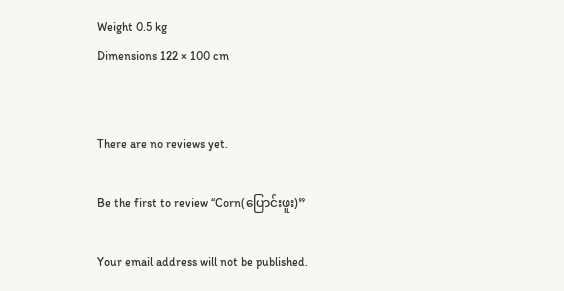Weight 0.5 kg
Dimensions 122 × 100 cm


There are no reviews yet.

Be the first to review “Corn(ပြောင်းဖူး)”

Your email address will not be published.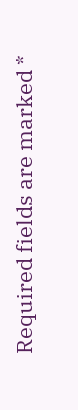Required fields are marked *